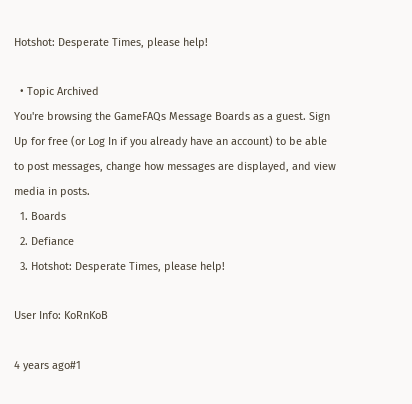Hotshot: Desperate Times, please help!

  • Topic Archived
You're browsing the GameFAQs Message Boards as a guest. Sign Up for free (or Log In if you already have an account) to be able to post messages, change how messages are displayed, and view media in posts.
  1. Boards
  2. Defiance
  3. Hotshot: Desperate Times, please help!

User Info: KoRnKoB

4 years ago#1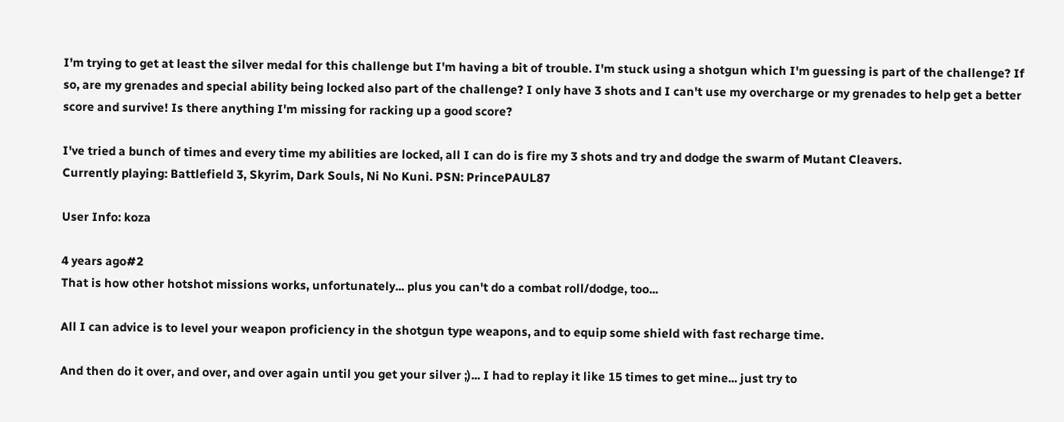I'm trying to get at least the silver medal for this challenge but I'm having a bit of trouble. I'm stuck using a shotgun which I'm guessing is part of the challenge? If so, are my grenades and special ability being locked also part of the challenge? I only have 3 shots and I can't use my overcharge or my grenades to help get a better score and survive! Is there anything I'm missing for racking up a good score?

I've tried a bunch of times and every time my abilities are locked, all I can do is fire my 3 shots and try and dodge the swarm of Mutant Cleavers.
Currently playing: Battlefield 3, Skyrim, Dark Souls, Ni No Kuni. PSN: PrincePAUL87

User Info: koza

4 years ago#2
That is how other hotshot missions works, unfortunately... plus you can't do a combat roll/dodge, too...

All I can advice is to level your weapon proficiency in the shotgun type weapons, and to equip some shield with fast recharge time.

And then do it over, and over, and over again until you get your silver ;)... I had to replay it like 15 times to get mine... just try to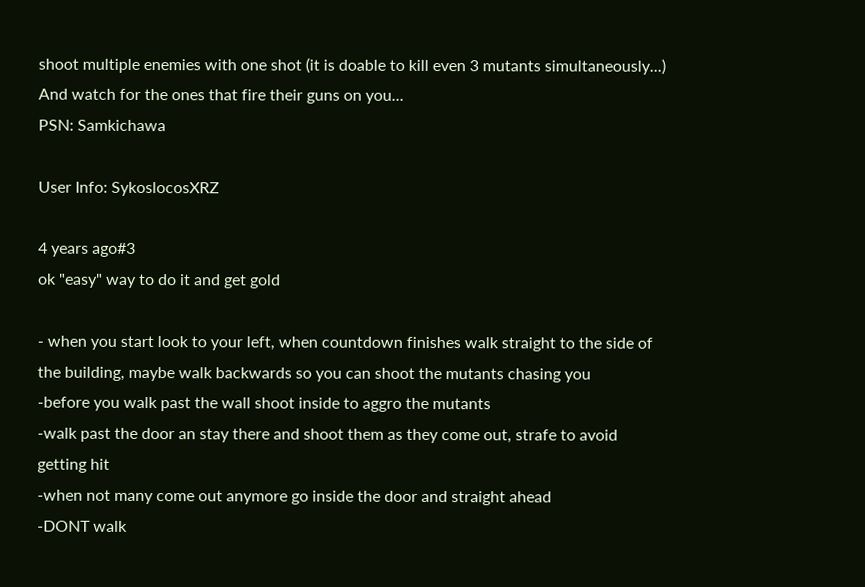shoot multiple enemies with one shot (it is doable to kill even 3 mutants simultaneously...) And watch for the ones that fire their guns on you...
PSN: Samkichawa

User Info: SykoslocosXRZ

4 years ago#3
ok "easy" way to do it and get gold

- when you start look to your left, when countdown finishes walk straight to the side of the building, maybe walk backwards so you can shoot the mutants chasing you
-before you walk past the wall shoot inside to aggro the mutants
-walk past the door an stay there and shoot them as they come out, strafe to avoid getting hit
-when not many come out anymore go inside the door and straight ahead
-DONT walk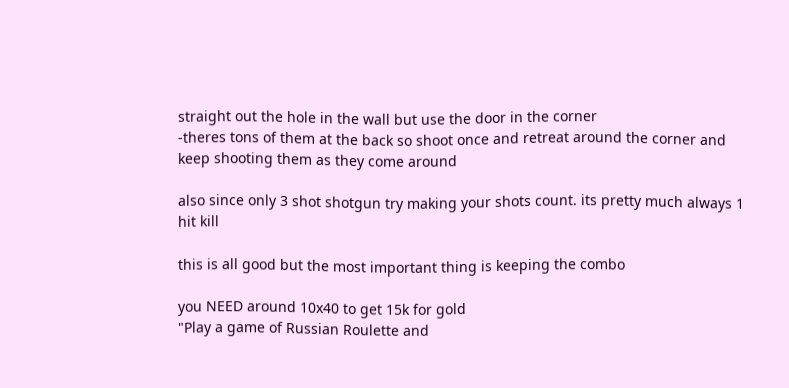straight out the hole in the wall but use the door in the corner
-theres tons of them at the back so shoot once and retreat around the corner and
keep shooting them as they come around

also since only 3 shot shotgun try making your shots count. its pretty much always 1 hit kill

this is all good but the most important thing is keeping the combo

you NEED around 10x40 to get 15k for gold
"Play a game of Russian Roulette and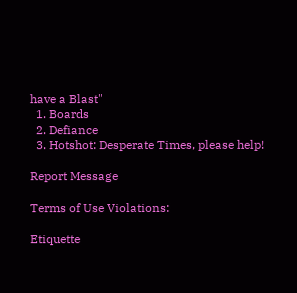have a Blast"
  1. Boards
  2. Defiance
  3. Hotshot: Desperate Times, please help!

Report Message

Terms of Use Violations:

Etiquette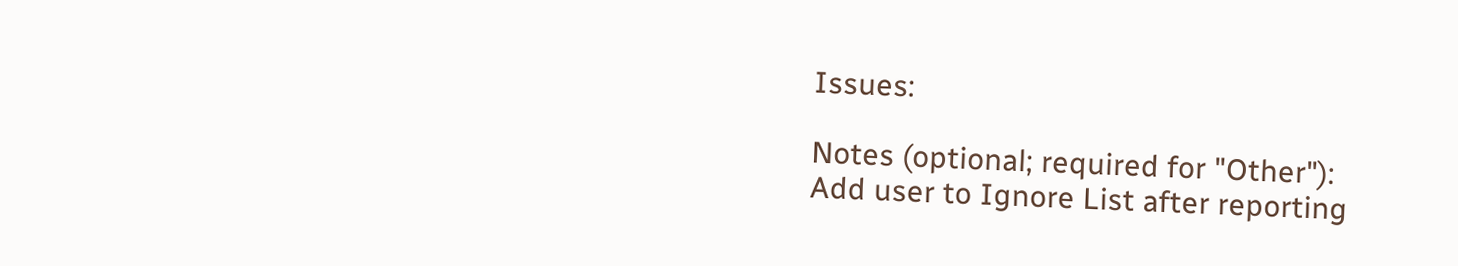Issues:

Notes (optional; required for "Other"):
Add user to Ignore List after reporting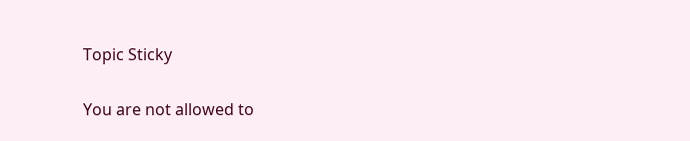Topic Sticky

You are not allowed to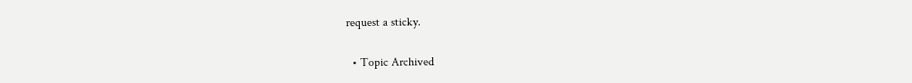request a sticky.

  • Topic Archived